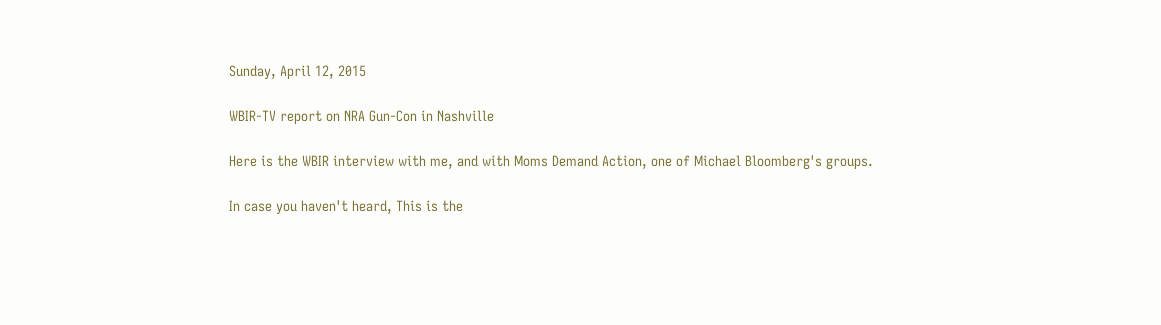Sunday, April 12, 2015

WBIR-TV report on NRA Gun-Con in Nashville

Here is the WBIR interview with me, and with Moms Demand Action, one of Michael Bloomberg's groups.

In case you haven't heard, This is the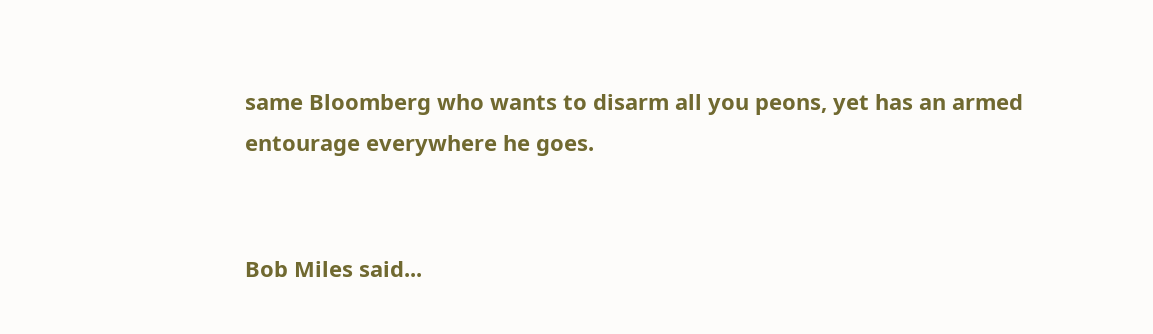same Bloomberg who wants to disarm all you peons, yet has an armed entourage everywhere he goes.


Bob Miles said...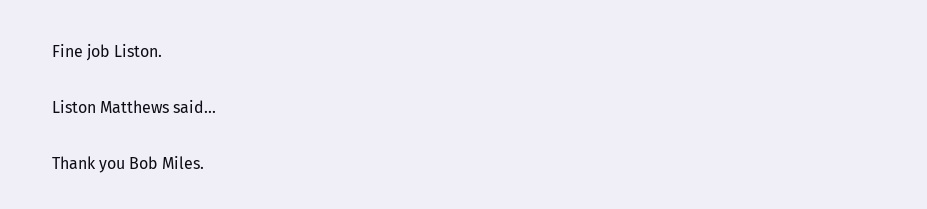Fine job Liston.

Liston Matthews said...

Thank you Bob Miles.